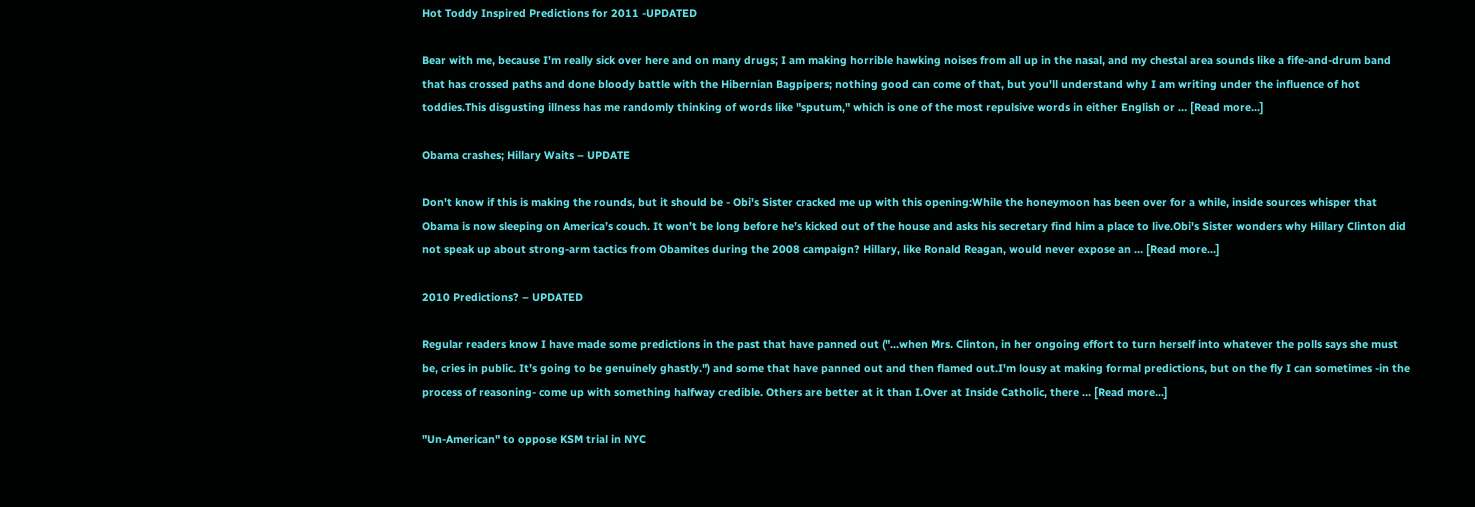Hot Toddy Inspired Predictions for 2011 -UPDATED

Bear with me, because I'm really sick over here and on many drugs; I am making horrible hawking noises from all up in the nasal, and my chestal area sounds like a fife-and-drum band that has crossed paths and done bloody battle with the Hibernian Bagpipers; nothing good can come of that, but you'll understand why I am writing under the influence of hot toddies.This disgusting illness has me randomly thinking of words like "sputum," which is one of the most repulsive words in either English or … [Read more...]

Obama crashes; Hillary Waits – UPDATE

Don't know if this is making the rounds, but it should be - Obi's Sister cracked me up with this opening:While the honeymoon has been over for a while, inside sources whisper that Obama is now sleeping on America’s couch. It won’t be long before he’s kicked out of the house and asks his secretary find him a place to live.Obi's Sister wonders why Hillary Clinton did not speak up about strong-arm tactics from Obamites during the 2008 campaign? Hillary, like Ronald Reagan, would never expose an … [Read more...]

2010 Predictions? – UPDATED

Regular readers know I have made some predictions in the past that have panned out ("...when Mrs. Clinton, in her ongoing effort to turn herself into whatever the polls says she must be, cries in public. It’s going to be genuinely ghastly.") and some that have panned out and then flamed out.I'm lousy at making formal predictions, but on the fly I can sometimes -in the process of reasoning- come up with something halfway credible. Others are better at it than I.Over at Inside Catholic, there … [Read more...]

"Un-American" to oppose KSM trial in NYC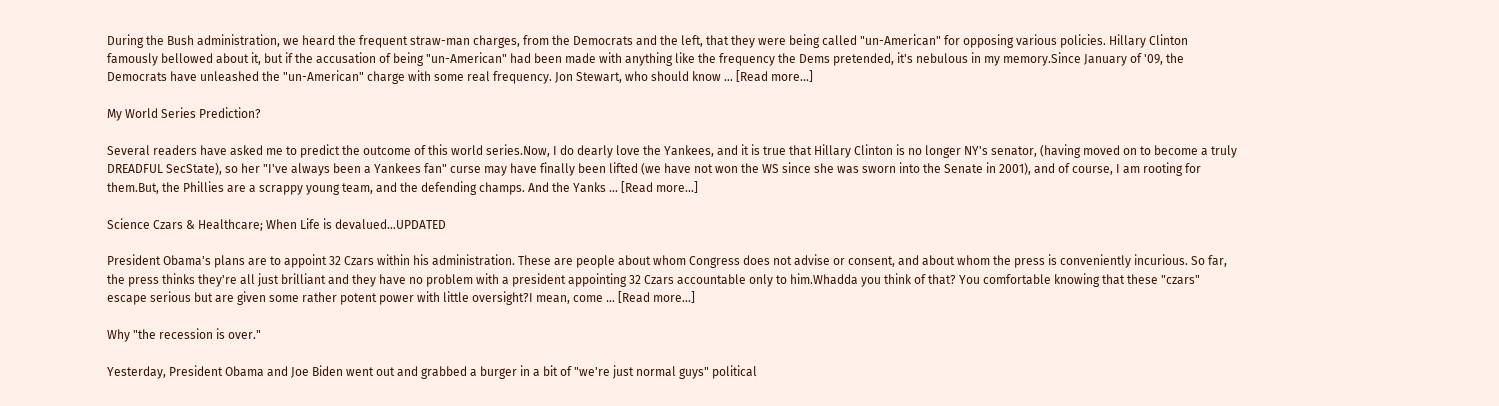During the Bush administration, we heard the frequent straw-man charges, from the Democrats and the left, that they were being called "un-American" for opposing various policies. Hillary Clinton famously bellowed about it, but if the accusation of being "un-American" had been made with anything like the frequency the Dems pretended, it's nebulous in my memory.Since January of '09, the Democrats have unleashed the "un-American" charge with some real frequency. Jon Stewart, who should know … [Read more...]

My World Series Prediction?

Several readers have asked me to predict the outcome of this world series.Now, I do dearly love the Yankees, and it is true that Hillary Clinton is no longer NY's senator, (having moved on to become a truly DREADFUL SecState), so her "I've always been a Yankees fan" curse may have finally been lifted (we have not won the WS since she was sworn into the Senate in 2001), and of course, I am rooting for them.But, the Phillies are a scrappy young team, and the defending champs. And the Yanks … [Read more...]

Science Czars & Healthcare; When Life is devalued…UPDATED

President Obama's plans are to appoint 32 Czars within his administration. These are people about whom Congress does not advise or consent, and about whom the press is conveniently incurious. So far, the press thinks they're all just brilliant and they have no problem with a president appointing 32 Czars accountable only to him.Whadda you think of that? You comfortable knowing that these "czars" escape serious but are given some rather potent power with little oversight?I mean, come … [Read more...]

Why "the recession is over."

Yesterday, President Obama and Joe Biden went out and grabbed a burger in a bit of "we're just normal guys" political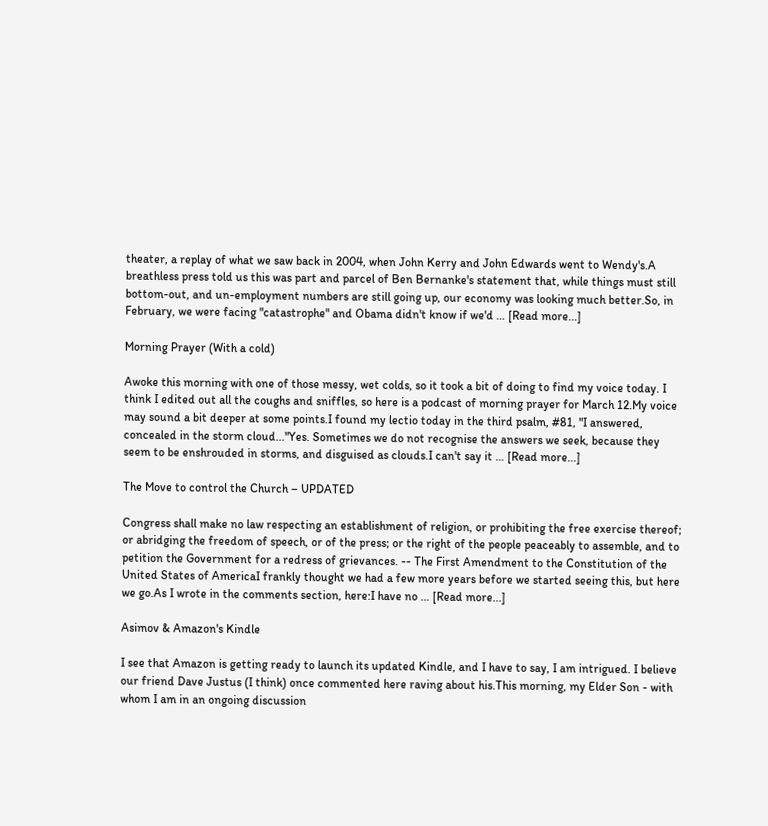theater, a replay of what we saw back in 2004, when John Kerry and John Edwards went to Wendy's.A breathless press told us this was part and parcel of Ben Bernanke's statement that, while things must still bottom-out, and un-employment numbers are still going up, our economy was looking much better.So, in February, we were facing "catastrophe" and Obama didn't know if we'd … [Read more...]

Morning Prayer (With a cold)

Awoke this morning with one of those messy, wet colds, so it took a bit of doing to find my voice today. I think I edited out all the coughs and sniffles, so here is a podcast of morning prayer for March 12.My voice may sound a bit deeper at some points.I found my lectio today in the third psalm, #81, "I answered, concealed in the storm cloud..."Yes. Sometimes we do not recognise the answers we seek, because they seem to be enshrouded in storms, and disguised as clouds.I can't say it … [Read more...]

The Move to control the Church – UPDATED

Congress shall make no law respecting an establishment of religion, or prohibiting the free exercise thereof; or abridging the freedom of speech, or of the press; or the right of the people peaceably to assemble, and to petition the Government for a redress of grievances. -- The First Amendment to the Constitution of the United States of AmericaI frankly thought we had a few more years before we started seeing this, but here we go.As I wrote in the comments section, here:I have no … [Read more...]

Asimov & Amazon's Kindle

I see that Amazon is getting ready to launch its updated Kindle, and I have to say, I am intrigued. I believe our friend Dave Justus (I think) once commented here raving about his.This morning, my Elder Son - with whom I am in an ongoing discussion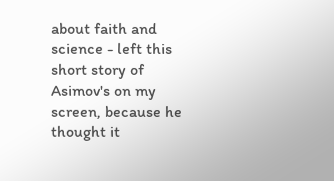about faith and science - left this short story of Asimov's on my screen, because he thought it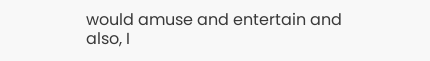would amuse and entertain and also, I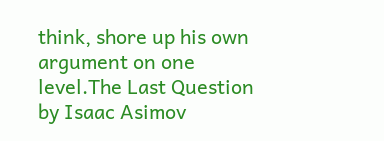think, shore up his own argument on one level.The Last Question by Isaac Asimov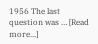1956 The last question was … [Read more...]